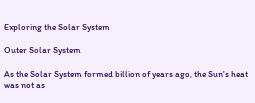Exploring the Solar System

Outer Solar System

As the Solar System formed billion of years ago, the Sun's heat was not as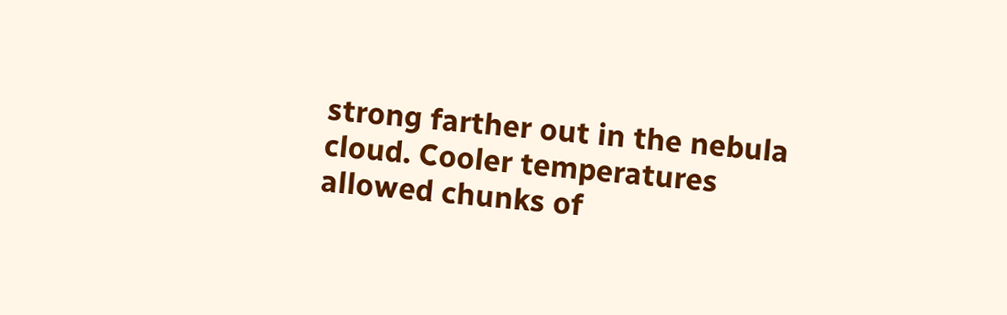strong farther out in the nebula cloud. Cooler temperatures allowed chunks of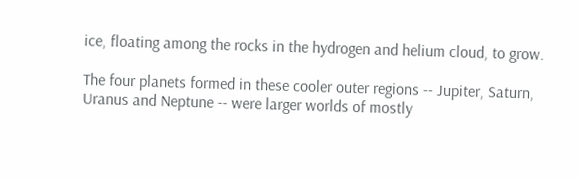ice, floating among the rocks in the hydrogen and helium cloud, to grow.

The four planets formed in these cooler outer regions -- Jupiter, Saturn, Uranus and Neptune -- were larger worlds of mostly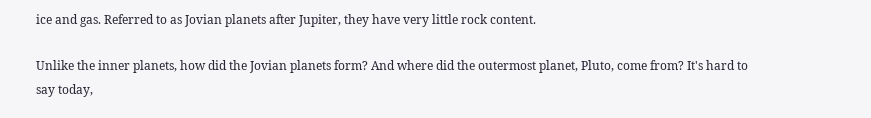ice and gas. Referred to as Jovian planets after Jupiter, they have very little rock content.

Unlike the inner planets, how did the Jovian planets form? And where did the outermost planet, Pluto, come from? It's hard to say today,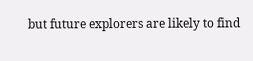but future explorers are likely to find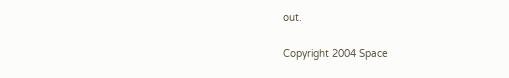out.

Copyright 2004 Space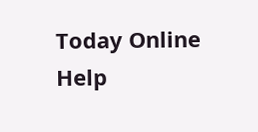Today Online         Help